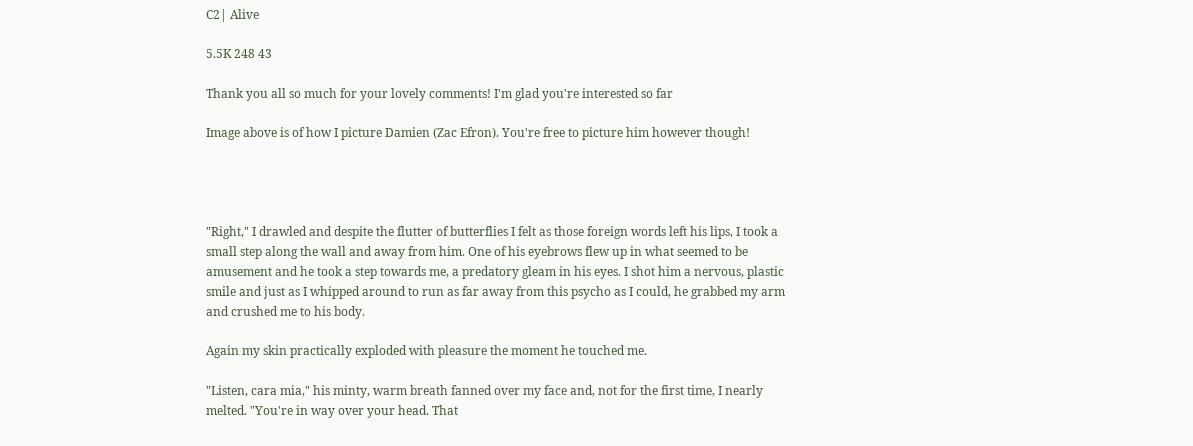C2| Alive

5.5K 248 43

Thank you all so much for your lovely comments! I'm glad you're interested so far

Image above is of how I picture Damien (Zac Efron). You're free to picture him however though!




"Right," I drawled and despite the flutter of butterflies I felt as those foreign words left his lips, I took a small step along the wall and away from him. One of his eyebrows flew up in what seemed to be amusement and he took a step towards me, a predatory gleam in his eyes. I shot him a nervous, plastic smile and just as I whipped around to run as far away from this psycho as I could, he grabbed my arm and crushed me to his body.

Again my skin practically exploded with pleasure the moment he touched me.

"Listen, cara mia," his minty, warm breath fanned over my face and, not for the first time, I nearly melted. "You're in way over your head. That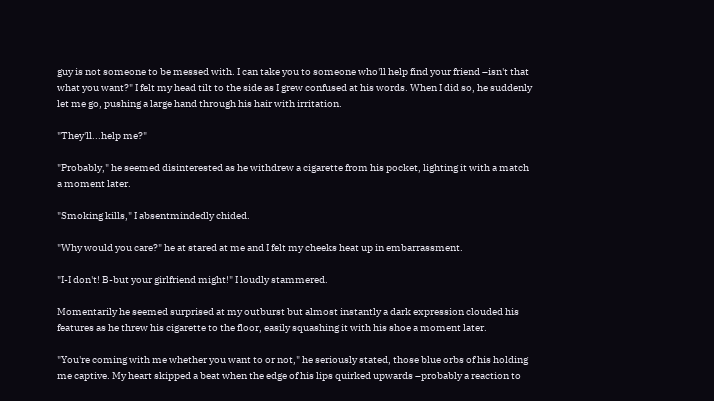guy is not someone to be messed with. I can take you to someone who'll help find your friend –isn't that what you want?" I felt my head tilt to the side as I grew confused at his words. When I did so, he suddenly let me go, pushing a large hand through his hair with irritation.

"They'll...help me?"

"Probably," he seemed disinterested as he withdrew a cigarette from his pocket, lighting it with a match a moment later.

"Smoking kills," I absentmindedly chided.

"Why would you care?" he at stared at me and I felt my cheeks heat up in embarrassment.

"I-I don't! B-but your girlfriend might!" I loudly stammered.

Momentarily he seemed surprised at my outburst but almost instantly a dark expression clouded his features as he threw his cigarette to the floor, easily squashing it with his shoe a moment later.

"You're coming with me whether you want to or not," he seriously stated, those blue orbs of his holding me captive. My heart skipped a beat when the edge of his lips quirked upwards –probably a reaction to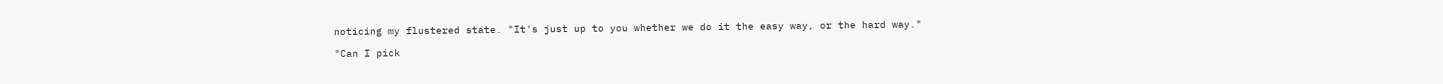noticing my flustered state. "It's just up to you whether we do it the easy way, or the hard way."

"Can I pick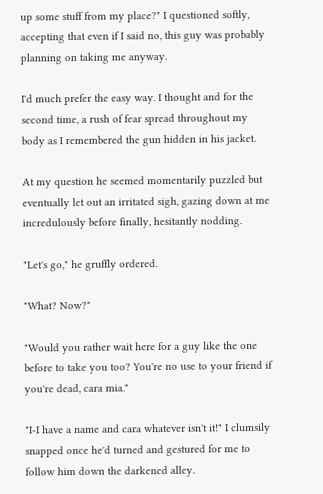up some stuff from my place?" I questioned softly, accepting that even if I said no, this guy was probably planning on taking me anyway.

I'd much prefer the easy way. I thought and for the second time, a rush of fear spread throughout my body as I remembered the gun hidden in his jacket.

At my question he seemed momentarily puzzled but eventually let out an irritated sigh, gazing down at me incredulously before finally, hesitantly nodding.

"Let's go," he gruffly ordered.

"What? Now?"

"Would you rather wait here for a guy like the one before to take you too? You're no use to your friend if you're dead, cara mia."

"I-I have a name and cara whatever isn't it!" I clumsily snapped once he'd turned and gestured for me to follow him down the darkened alley.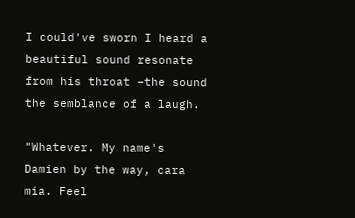I could've sworn I heard a beautiful sound resonate from his throat –the sound the semblance of a laugh.

"Whatever. My name's Damien by the way, cara mia. Feel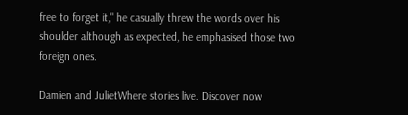free to forget it," he casually threw the words over his shoulder although as expected, he emphasised those two foreign ones.

Damien and JulietWhere stories live. Discover now